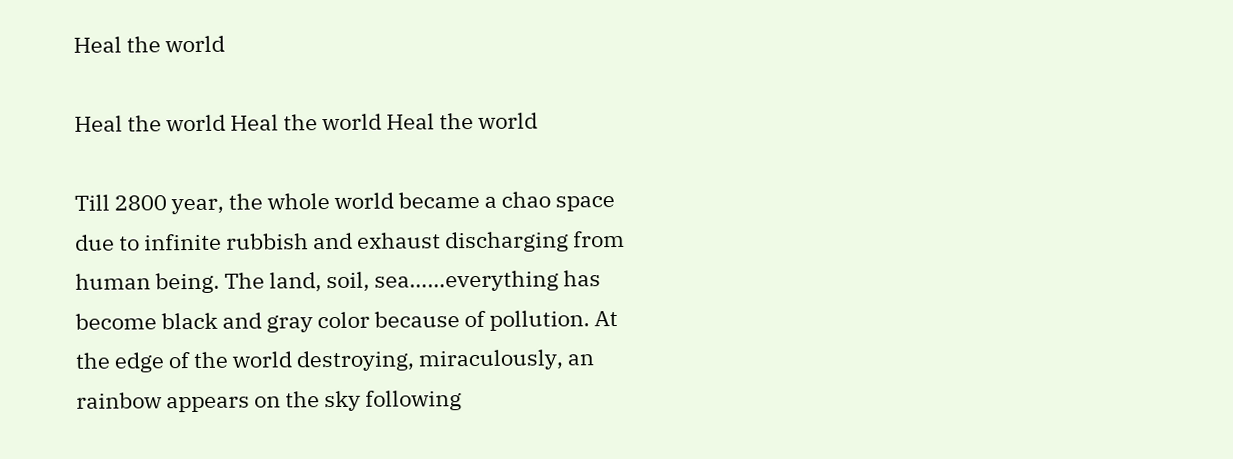Heal the world

Heal the world Heal the world Heal the world

Till 2800 year, the whole world became a chao space due to infinite rubbish and exhaust discharging from human being. The land, soil, sea……everything has become black and gray color because of pollution. At the edge of the world destroying, miraculously, an rainbow appears on the sky following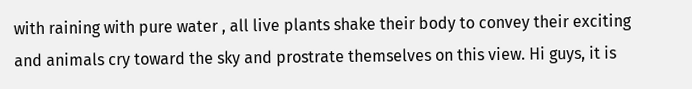with raining with pure water , all live plants shake their body to convey their exciting and animals cry toward the sky and prostrate themselves on this view. Hi guys, it is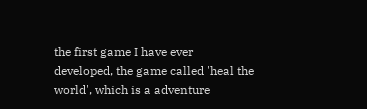the first game I have ever developed, the game called 'heal the world', which is a adventure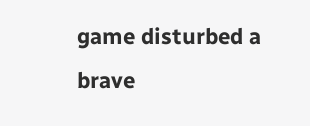game disturbed a brave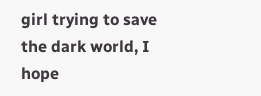girl trying to save the dark world, I hope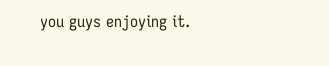you guys enjoying it.